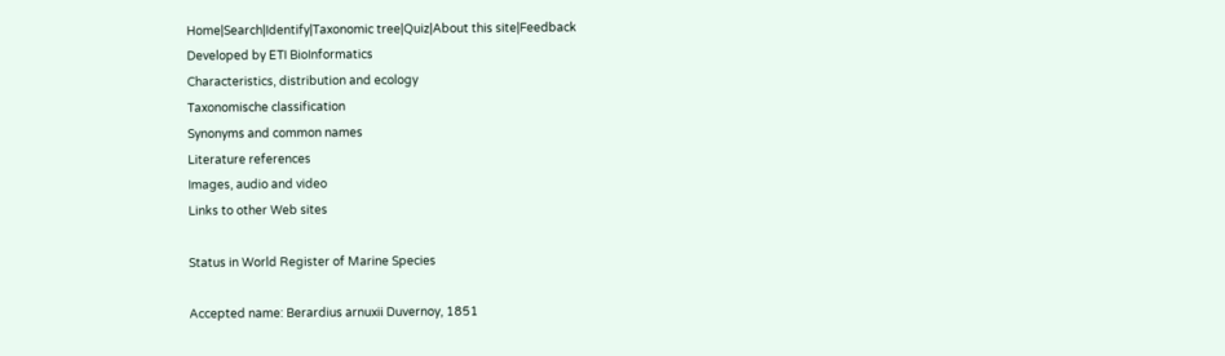Home|Search|Identify|Taxonomic tree|Quiz|About this site|Feedback
Developed by ETI BioInformatics
Characteristics, distribution and ecology
Taxonomische classification
Synonyms and common names
Literature references
Images, audio and video
Links to other Web sites

Status in World Register of Marine Species

Accepted name: Berardius arnuxii Duvernoy, 1851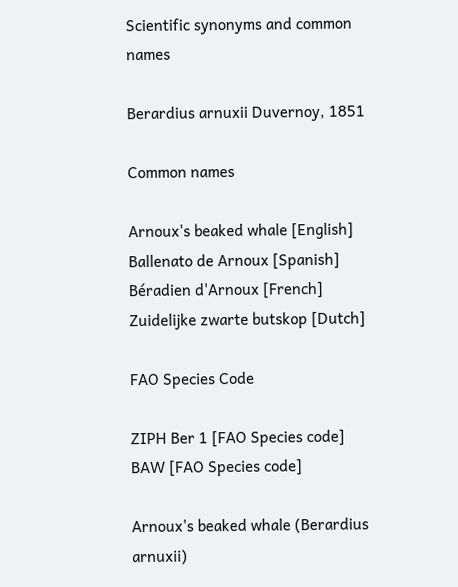Scientific synonyms and common names

Berardius arnuxii Duvernoy, 1851

Common names

Arnoux's beaked whale [English]
Ballenato de Arnoux [Spanish]
Béradien d'Arnoux [French]
Zuidelijke zwarte butskop [Dutch]

FAO Species Code

ZIPH Ber 1 [FAO Species code]
BAW [FAO Species code]

Arnoux's beaked whale (Berardius arnuxii)